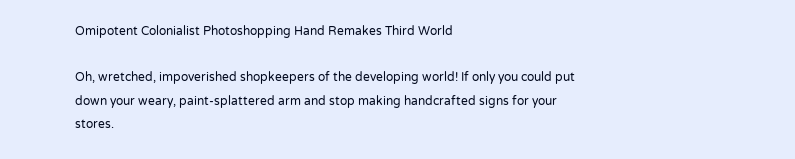Omipotent Colonialist Photoshopping Hand Remakes Third World

Oh, wretched, impoverished shopkeepers of the developing world! If only you could put down your weary, paint-splattered arm and stop making handcrafted signs for your stores.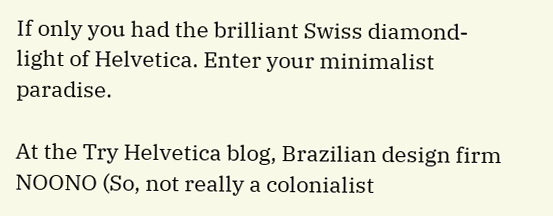If only you had the brilliant Swiss diamond-light of Helvetica. Enter your minimalist paradise.

At the Try Helvetica blog, Brazilian design firm NOONO (So, not really a colonialist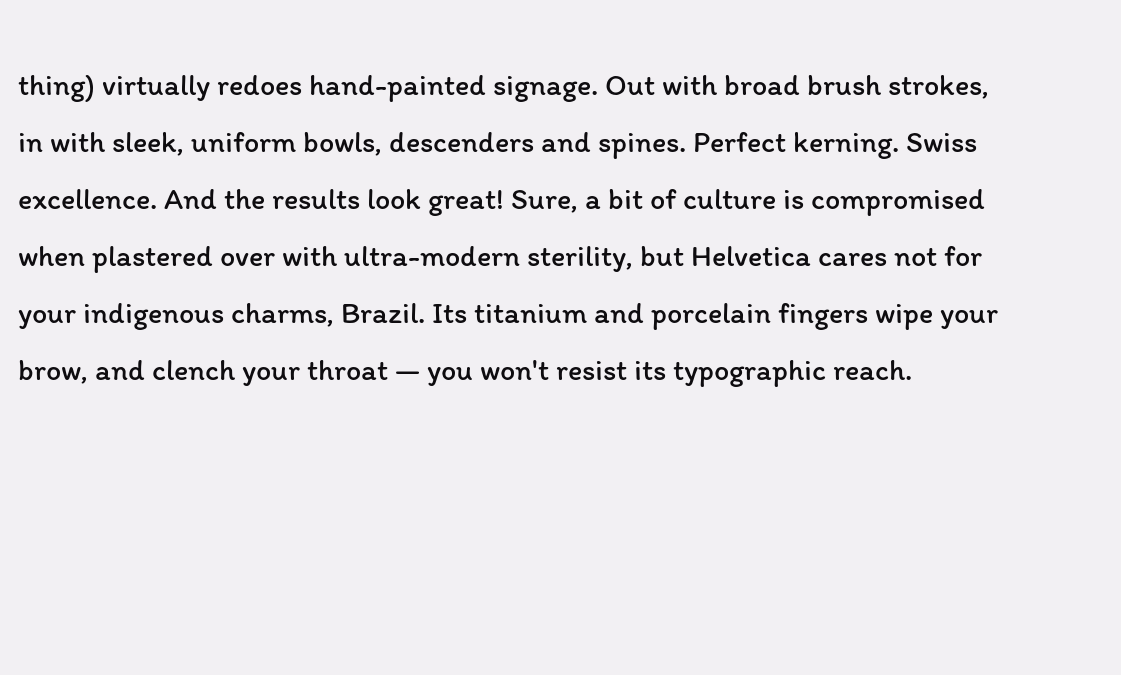thing) virtually redoes hand-painted signage. Out with broad brush strokes, in with sleek, uniform bowls, descenders and spines. Perfect kerning. Swiss excellence. And the results look great! Sure, a bit of culture is compromised when plastered over with ultra-modern sterility, but Helvetica cares not for your indigenous charms, Brazil. Its titanium and porcelain fingers wipe your brow, and clench your throat — you won't resist its typographic reach.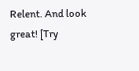Relent. And look great! [Try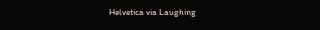Helvetica via Laughing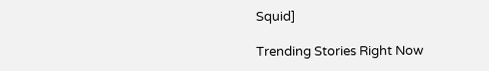Squid]

Trending Stories Right Now